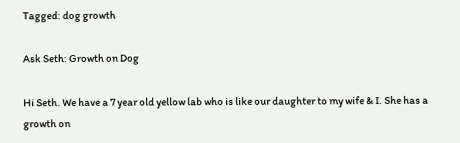Tagged: dog growth

Ask Seth: Growth on Dog

Hi Seth. We have a 7 year old yellow lab who is like our daughter to my wife & I. She has a growth on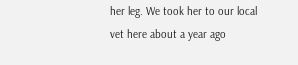her leg. We took her to our local vet here about a year ago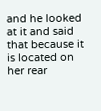and he looked at it and said that because it is located on her rear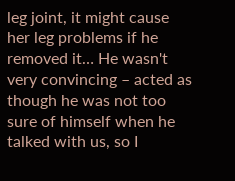leg joint, it might cause her leg problems if he removed it… He wasn't very convincing – acted as though he was not too sure of himself when he talked with us, so I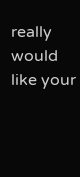really would like your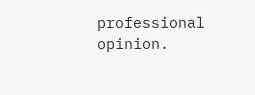professional opinion.